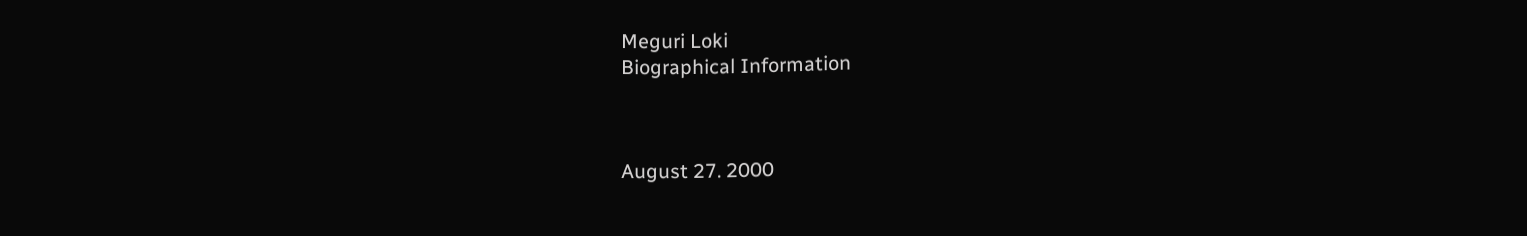Meguri Loki
Biographical Information



August 27. 2000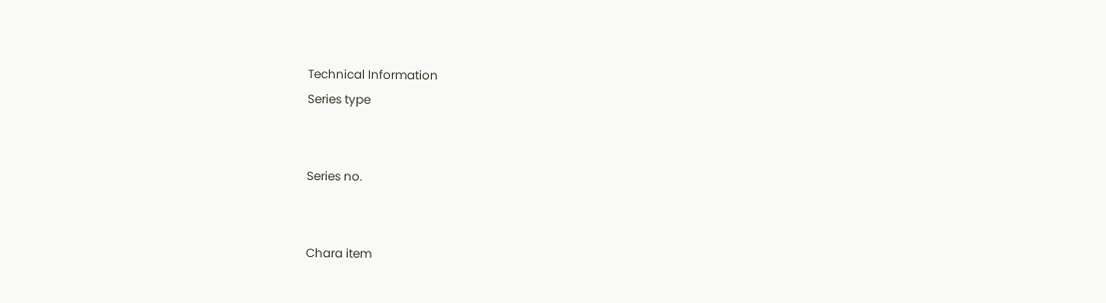Technical Information
Series type


Series no.


Chara item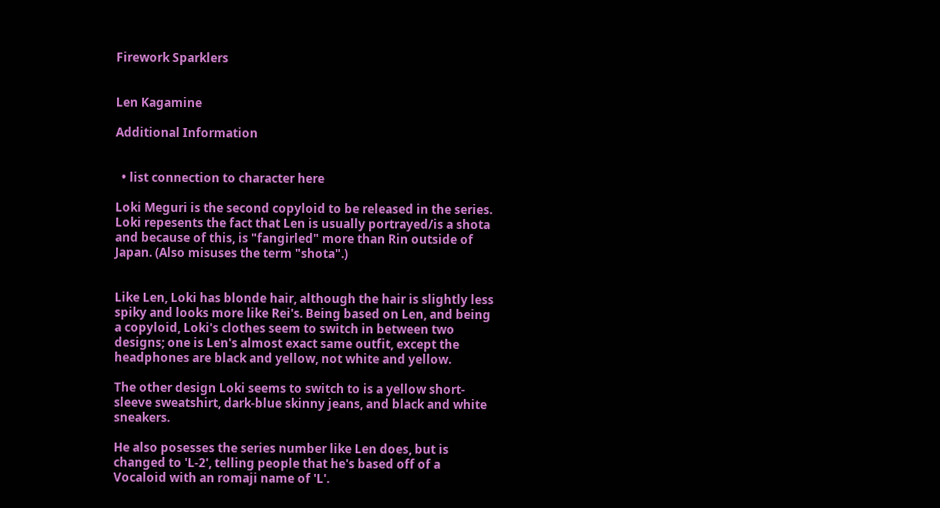Firework Sparklers


Len Kagamine

Additional Information


  • list connection to character here

Loki Meguri is the second copyloid to be released in the series. Loki repesents the fact that Len is usually portrayed/is a shota and because of this, is "fangirled" more than Rin outside of Japan. (Also misuses the term "shota".)


Like Len, Loki has blonde hair, although the hair is slightly less spiky and looks more like Rei's. Being based on Len, and being a copyloid, Loki's clothes seem to switch in between two designs; one is Len's almost exact same outfit, except the headphones are black and yellow, not white and yellow.

The other design Loki seems to switch to is a yellow short-sleeve sweatshirt, dark-blue skinny jeans, and black and white sneakers.

He also posesses the series number like Len does, but is changed to 'L-2', telling people that he's based off of a Vocaloid with an romaji name of 'L'.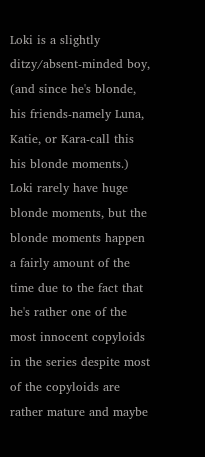Loki is a slightly ditzy/absent-minded boy, (and since he's blonde, his friends-namely Luna, Katie, or Kara-call this his blonde moments.) Loki rarely have huge blonde moments, but the blonde moments happen a fairly amount of the time due to the fact that he's rather one of the most innocent copyloids in the series despite most of the copyloids are rather mature and maybe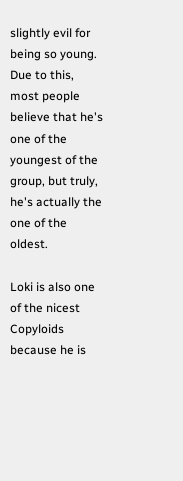slightly evil for being so young. Due to this, most people believe that he's one of the youngest of the group, but truly, he's actually the one of the oldest.

Loki is also one of the nicest Copyloids because he is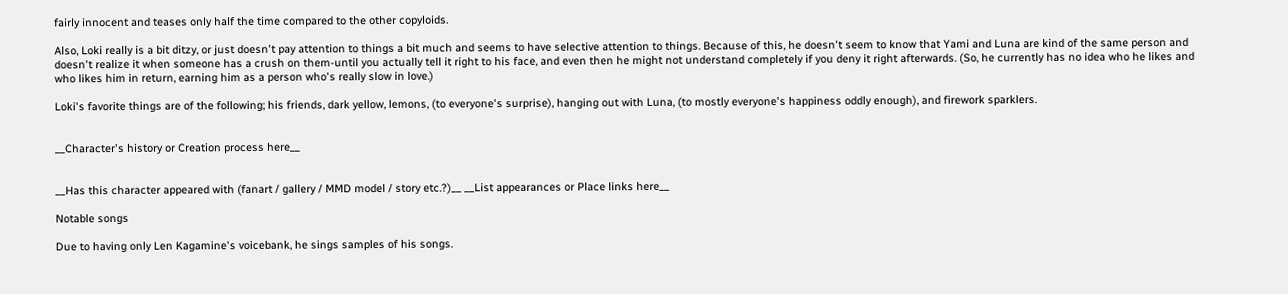fairly innocent and teases only half the time compared to the other copyloids.

Also, Loki really is a bit ditzy, or just doesn't pay attention to things a bit much and seems to have selective attention to things. Because of this, he doesn't seem to know that Yami and Luna are kind of the same person and doesn't realize it when someone has a crush on them-until you actually tell it right to his face, and even then he might not understand completely if you deny it right afterwards. (So, he currently has no idea who he likes and who likes him in return, earning him as a person who's really slow in love.)

Loki's favorite things are of the following; his friends, dark yellow, lemons, (to everyone's surprise), hanging out with Luna, (to mostly everyone's happiness oddly enough), and firework sparklers.


__Character's history or Creation process here__


__Has this character appeared with (fanart / gallery / MMD model / story etc.?)__ __List appearances or Place links here__

Notable songs

Due to having only Len Kagamine's voicebank, he sings samples of his songs.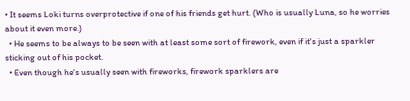• It seems Loki turns overprotective if one of his friends get hurt. (Who is usually Luna, so he worries about it even more.)
  • He seems to be always to be seen with at least some sort of firework, even if it's just a sparkler sticking out of his pocket.
  • Even though he's usually seen with fireworks, firework sparklers are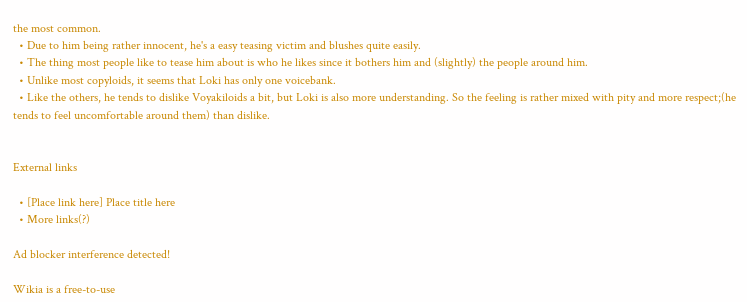the most common.
  • Due to him being rather innocent, he's a easy teasing victim and blushes quite easily.
  • The thing most people like to tease him about is who he likes since it bothers him and (slightly) the people around him.
  • Unlike most copyloids, it seems that Loki has only one voicebank.
  • Like the others, he tends to dislike Voyakiloids a bit, but Loki is also more understanding. So the feeling is rather mixed with pity and more respect;(he tends to feel uncomfortable around them) than dislike.


External links

  • [Place link here] Place title here
  • More links(?)

Ad blocker interference detected!

Wikia is a free-to-use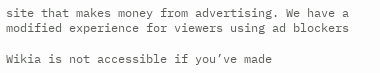site that makes money from advertising. We have a modified experience for viewers using ad blockers

Wikia is not accessible if you’ve made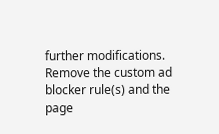further modifications. Remove the custom ad blocker rule(s) and the page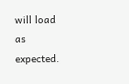will load as expected.